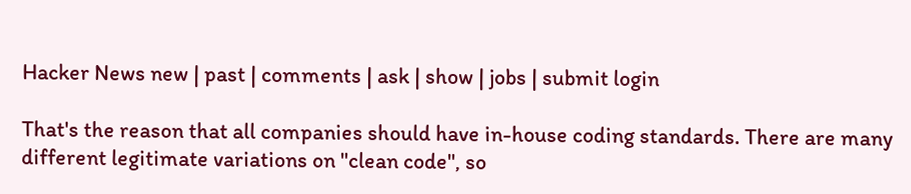Hacker News new | past | comments | ask | show | jobs | submit login

That's the reason that all companies should have in-house coding standards. There are many different legitimate variations on "clean code", so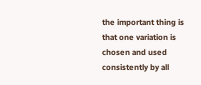the important thing is that one variation is chosen and used consistently by all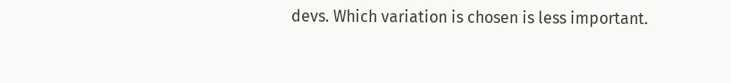devs. Which variation is chosen is less important.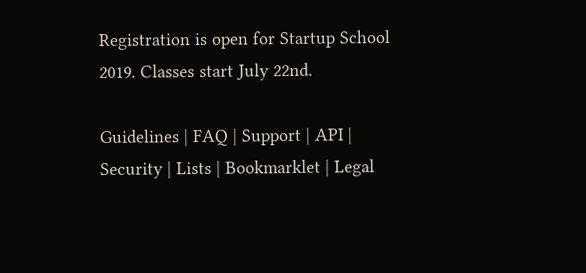Registration is open for Startup School 2019. Classes start July 22nd.

Guidelines | FAQ | Support | API | Security | Lists | Bookmarklet | Legal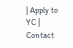| Apply to YC | Contact